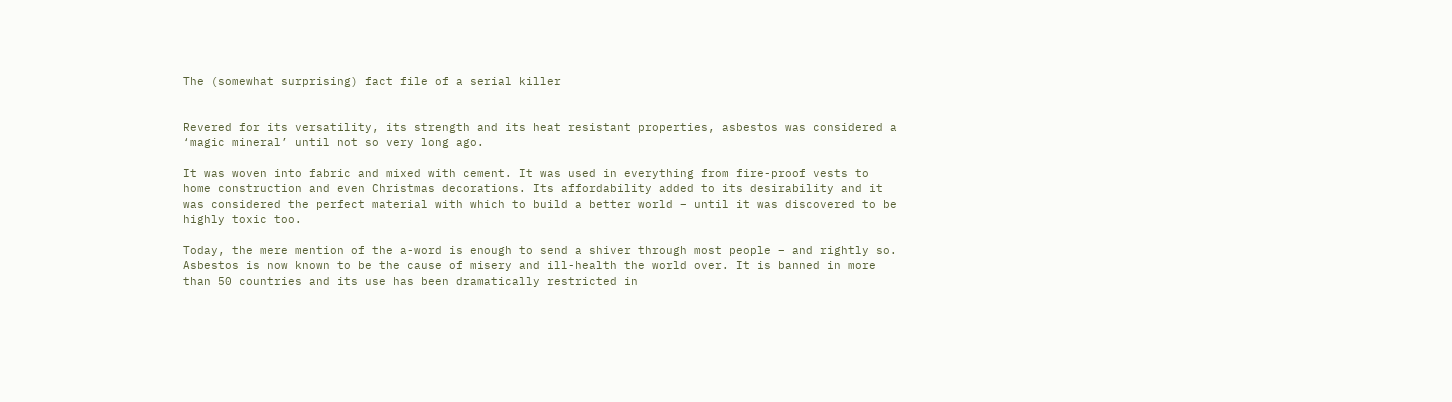The (somewhat surprising) fact file of a serial killer


Revered for its versatility, its strength and its heat resistant properties, asbestos was considered a ‘magic mineral’ until not so very long ago.

It was woven into fabric and mixed with cement. It was used in everything from fire-proof vests to home construction and even Christmas decorations. Its affordability added to its desirability and it was considered the perfect material with which to build a better world – until it was discovered to be highly toxic too.

Today, the mere mention of the a-word is enough to send a shiver through most people – and rightly so. Asbestos is now known to be the cause of misery and ill-health the world over. It is banned in more than 50 countries and its use has been dramatically restricted in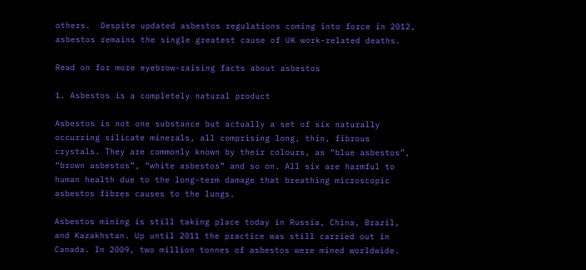others.  Despite updated asbestos regulations coming into force in 2012, asbestos remains the single greatest cause of UK work-related deaths.

Read on for more eyebrow-raising facts about asbestos

1. Asbestos is a completely natural product

Asbestos is not one substance but actually a set of six naturally occurring silicate minerals, all comprising long, thin, fibrous crystals. They are commonly known by their colours, as “blue asbestos”, “brown asbestos”, “white asbestos” and so on. All six are harmful to human health due to the long-term damage that breathing microscopic asbestos fibres causes to the lungs.

Asbestos mining is still taking place today in Russia, China, Brazil, and Kazakhstan. Up until 2011 the practice was still carried out in Canada. In 2009, two million tonnes of asbestos were mined worldwide.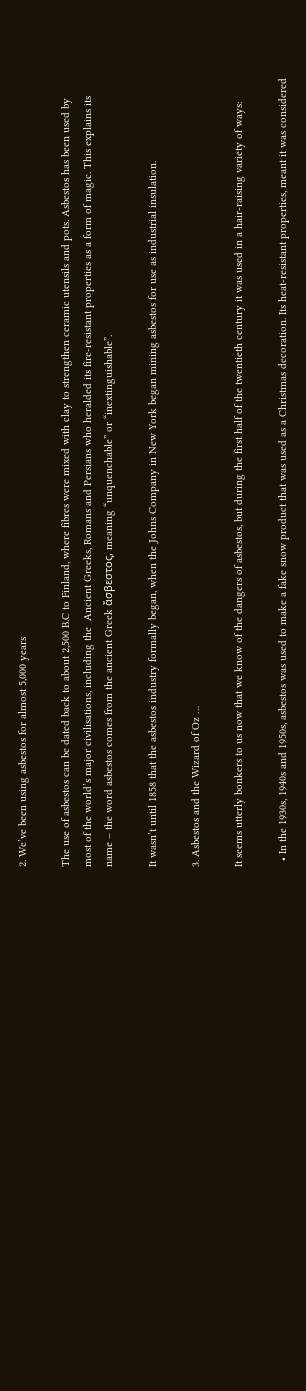2. We’ve been using asbestos for almost 5,000 years

The use of asbestos can be dated back to about 2,500 B.C to Finland, where fibres were mixed with clay to strengthen ceramic utensils and pots. Asbestos has been used by most of the world’s major civilisations, including the  Ancient Greeks, Romans and Persians who heralded its fire-resistant properties as a form of magic. This explains its name – the word asbestos comes from the ancient Greek ἄσβεστος, meaning “unquenchable” or “inextinguishable”.

It wasn’t until 1858 that the asbestos industry formally began, when the Johns Company in New York began mining asbestos for use as industrial insulation.

3. Asbestos and the Wizard of Oz …

It seems utterly bonkers to us now that we know of the dangers of asbestos, but during the first half of the twentieth century it was used in a hair-raising variety of ways:

  • In the 1930s, 1940s and 1950s, asbestos was used to make a fake snow product that was used as a Christmas decoration. Its heat-resistant properties, meant it was considered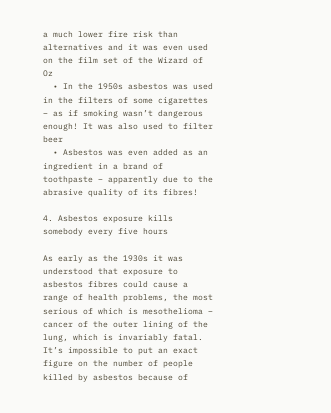a much lower fire risk than alternatives and it was even used on the film set of the Wizard of Oz
  • In the 1950s asbestos was used in the filters of some cigarettes – as if smoking wasn’t dangerous enough! It was also used to filter beer
  • Asbestos was even added as an ingredient in a brand of toothpaste – apparently due to the abrasive quality of its fibres!

4. Asbestos exposure kills somebody every five hours

As early as the 1930s it was understood that exposure to asbestos fibres could cause a range of health problems, the most serious of which is mesothelioma – cancer of the outer lining of the lung, which is invariably fatal. It’s impossible to put an exact figure on the number of people killed by asbestos because of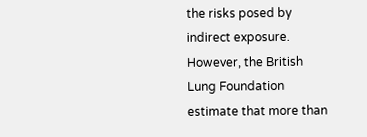the risks posed by indirect exposure. However, the British Lung Foundation estimate that more than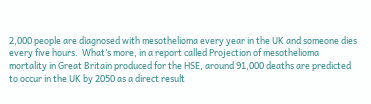2,000 people are diagnosed with mesothelioma every year in the UK and someone dies every five hours.  What’s more, in a report called Projection of mesothelioma mortality in Great Britain produced for the HSE, around 91,000 deaths are predicted to occur in the UK by 2050 as a direct result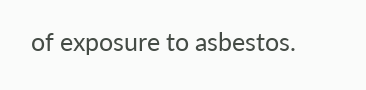of exposure to asbestos.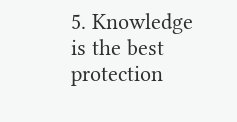5. Knowledge is the best protection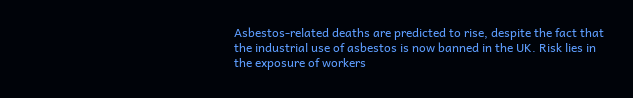Asbestos-related deaths are predicted to rise, despite the fact that the industrial use of asbestos is now banned in the UK. Risk lies in the exposure of workers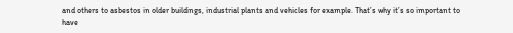and others to asbestos in older buildings, industrial plants and vehicles for example. That’s why it’s so important to have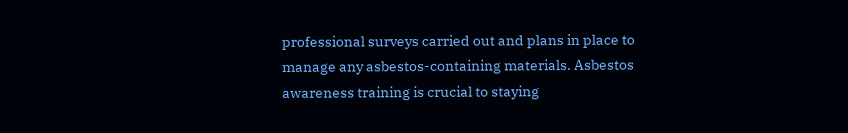professional surveys carried out and plans in place to manage any asbestos-containing materials. Asbestos awareness training is crucial to staying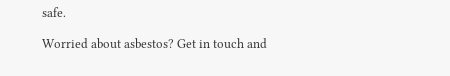safe.

Worried about asbestos? Get in touch and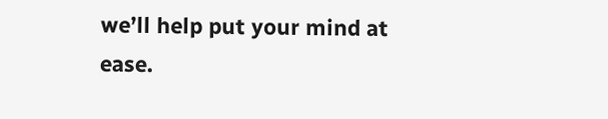we’ll help put your mind at ease.